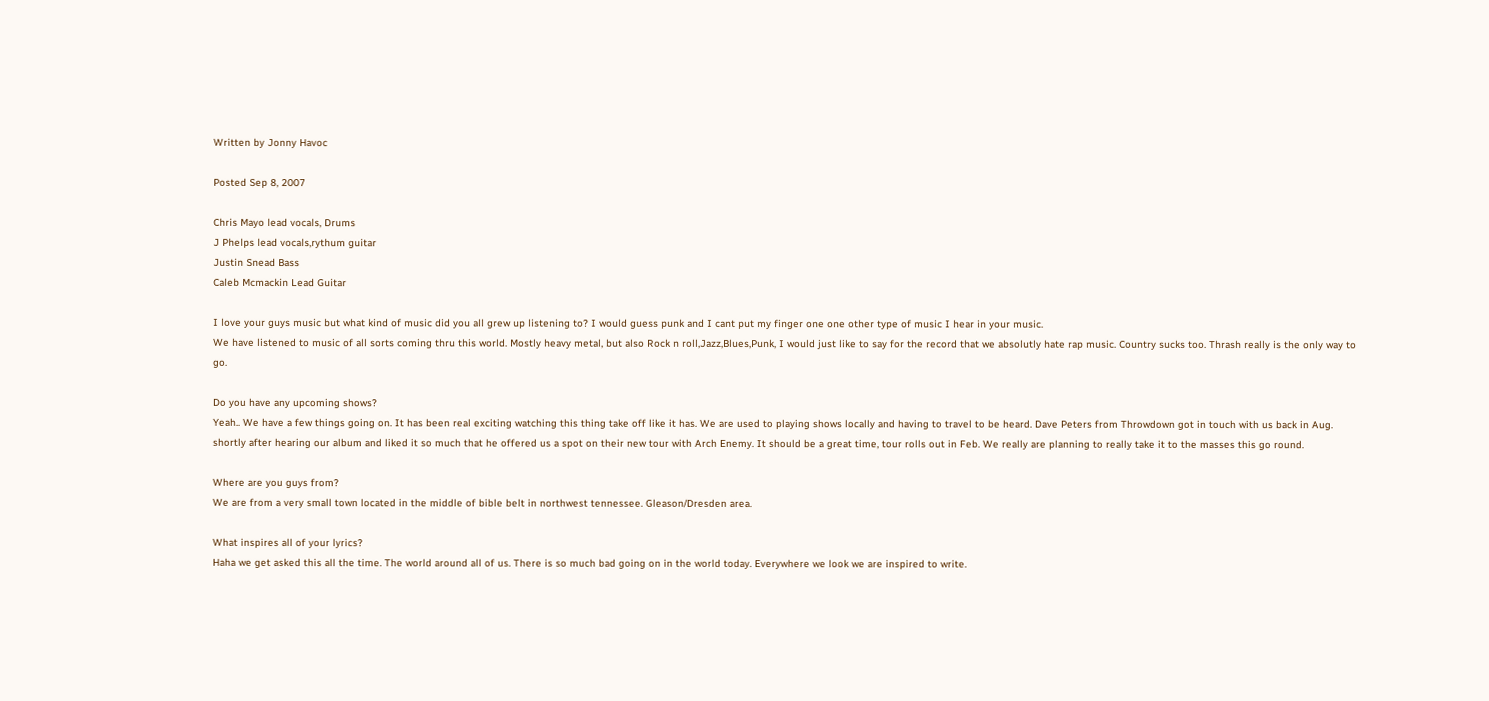Written by Jonny Havoc

Posted Sep 8, 2007

Chris Mayo lead vocals, Drums
J Phelps lead vocals,rythum guitar
Justin Snead Bass
Caleb Mcmackin Lead Guitar

I love your guys music but what kind of music did you all grew up listening to? I would guess punk and I cant put my finger one one other type of music I hear in your music.
We have listened to music of all sorts coming thru this world. Mostly heavy metal, but also Rock n roll,Jazz,Blues,Punk, I would just like to say for the record that we absolutly hate rap music. Country sucks too. Thrash really is the only way to go.

Do you have any upcoming shows?
Yeah.. We have a few things going on. It has been real exciting watching this thing take off like it has. We are used to playing shows locally and having to travel to be heard. Dave Peters from Throwdown got in touch with us back in Aug. shortly after hearing our album and liked it so much that he offered us a spot on their new tour with Arch Enemy. It should be a great time, tour rolls out in Feb. We really are planning to really take it to the masses this go round.

Where are you guys from?
We are from a very small town located in the middle of bible belt in northwest tennessee. Gleason/Dresden area.

What inspires all of your lyrics?
Haha we get asked this all the time. The world around all of us. There is so much bad going on in the world today. Everywhere we look we are inspired to write.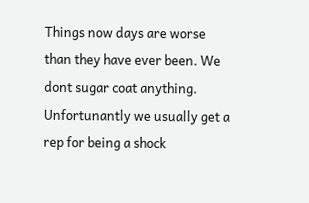Things now days are worse than they have ever been. We dont sugar coat anything. Unfortunantly we usually get a rep for being a shock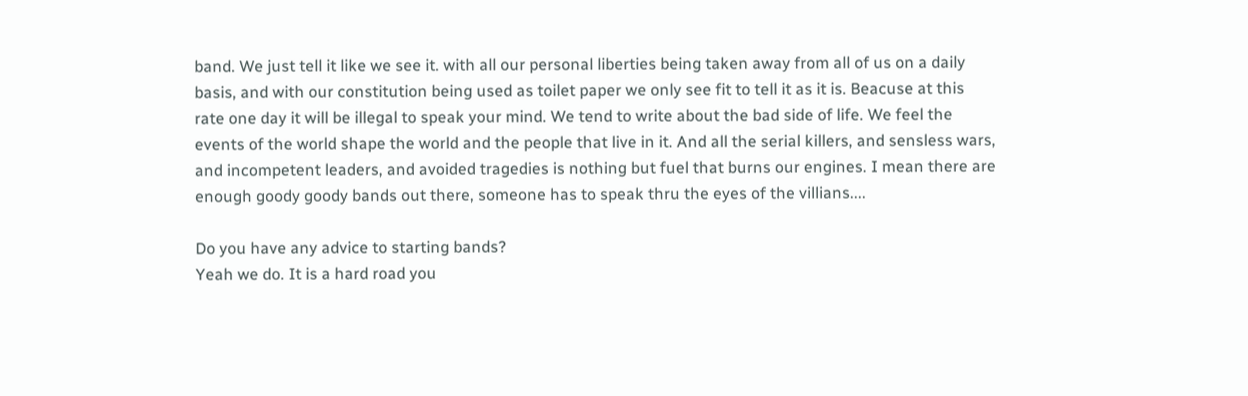band. We just tell it like we see it. with all our personal liberties being taken away from all of us on a daily basis, and with our constitution being used as toilet paper we only see fit to tell it as it is. Beacuse at this rate one day it will be illegal to speak your mind. We tend to write about the bad side of life. We feel the events of the world shape the world and the people that live in it. And all the serial killers, and sensless wars, and incompetent leaders, and avoided tragedies is nothing but fuel that burns our engines. I mean there are enough goody goody bands out there, someone has to speak thru the eyes of the villians....

Do you have any advice to starting bands?
Yeah we do. It is a hard road you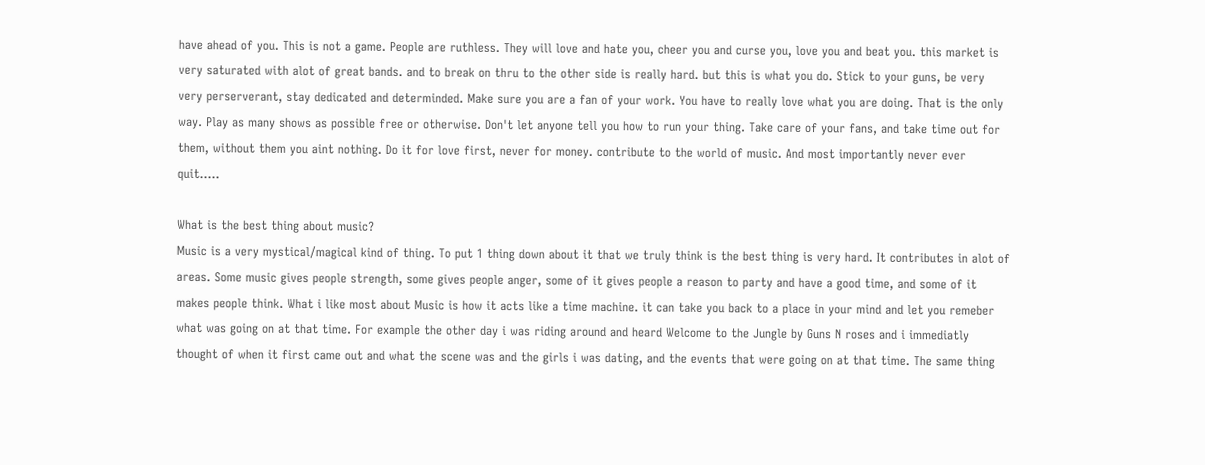have ahead of you. This is not a game. People are ruthless. They will love and hate you, cheer you and curse you, love you and beat you. this market is very saturated with alot of great bands. and to break on thru to the other side is really hard. but this is what you do. Stick to your guns, be very very perserverant, stay dedicated and determinded. Make sure you are a fan of your work. You have to really love what you are doing. That is the only way. Play as many shows as possible free or otherwise. Don't let anyone tell you how to run your thing. Take care of your fans, and take time out for them, without them you aint nothing. Do it for love first, never for money. contribute to the world of music. And most importantly never ever quit.....

What is the best thing about music?
Music is a very mystical/magical kind of thing. To put 1 thing down about it that we truly think is the best thing is very hard. It contributes in alot of areas. Some music gives people strength, some gives people anger, some of it gives people a reason to party and have a good time, and some of it makes people think. What i like most about Music is how it acts like a time machine. it can take you back to a place in your mind and let you remeber what was going on at that time. For example the other day i was riding around and heard Welcome to the Jungle by Guns N roses and i immediatly thought of when it first came out and what the scene was and the girls i was dating, and the events that were going on at that time. The same thing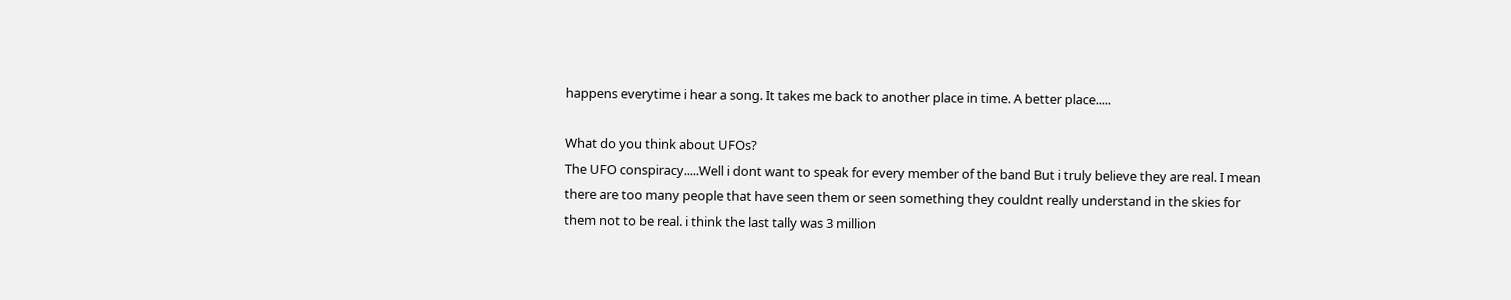happens everytime i hear a song. It takes me back to another place in time. A better place.....

What do you think about UFOs?
The UFO conspiracy.....Well i dont want to speak for every member of the band But i truly believe they are real. I mean there are too many people that have seen them or seen something they couldnt really understand in the skies for them not to be real. i think the last tally was 3 million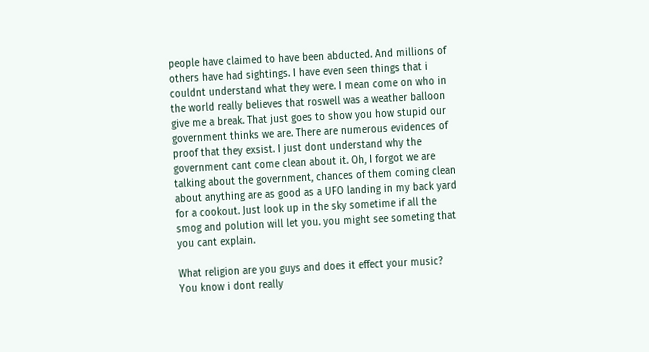people have claimed to have been abducted. And millions of others have had sightings. I have even seen things that i couldnt understand what they were. I mean come on who in the world really believes that roswell was a weather balloon give me a break. That just goes to show you how stupid our government thinks we are. There are numerous evidences of proof that they exsist. I just dont understand why the government cant come clean about it. Oh, I forgot we are talking about the government, chances of them coming clean about anything are as good as a UFO landing in my back yard for a cookout. Just look up in the sky sometime if all the smog and polution will let you. you might see someting that you cant explain.

What religion are you guys and does it effect your music?
You know i dont really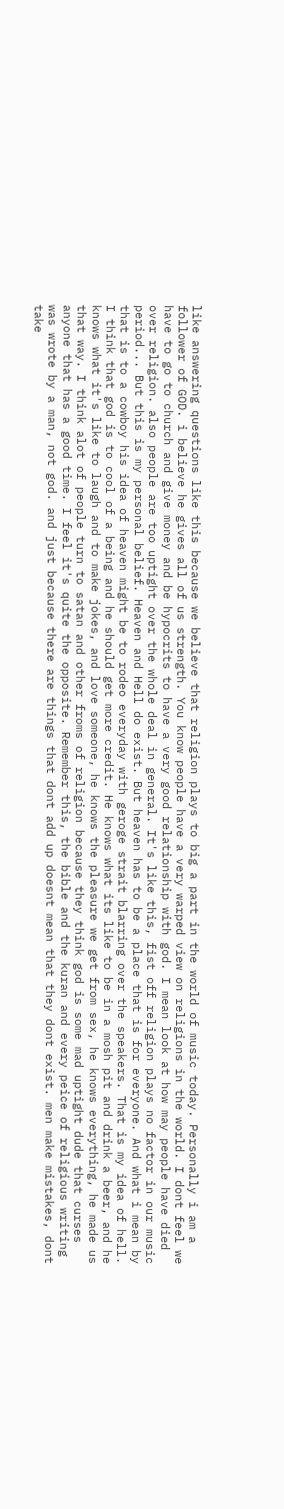like answering questions like this because we believe that religion plays to big a part in the world of music today. Personally i am a follower of GOD. i believe he gives all of us strength. You know people have a very warped view on religions in the world. I dont feel we have to go to church and give money and be hypocrits to have a very good relationship with god. I mean look at how may people have died over religion. also people are too uptight over the whole deal in general. It's like this, fist off religion plays no factor in our music period... But this is my personal belief. Heaven and Hell do exist. But heaven has to be a place that is for everyone. And what i mean by that is to a cowboy his idea of heaven might be to rodeo everyday with geroge strait blarring over the speakers. That is my idea of hell. I think that god is to cool of a being and he should get more credit. He knows what its like to be in a mosh pit and drink a beer, and he knows what it's like to laugh and to make jokes, and love someone, he knows the pleasure we get from sex, he knows everything, he made us that way. I think alot of people turn to satan and other froms of religion because they think god is some mad uptight dude that curses anyone that has a good time. I feel it's quite the opposite. Remember this, the bible and the kuran and every peice of religious writing was wrote by a man, not god. and just because there are things that dont add up doesnt mean that they dont exist. men make mistakes, dont take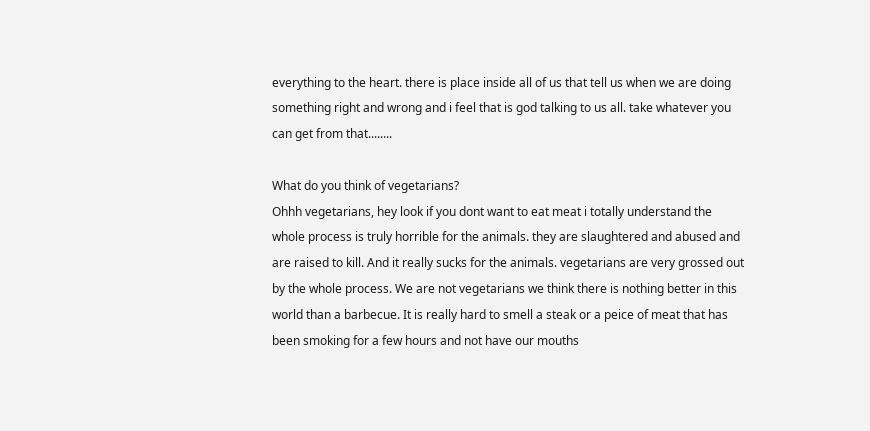everything to the heart. there is place inside all of us that tell us when we are doing something right and wrong and i feel that is god talking to us all. take whatever you can get from that........

What do you think of vegetarians?
Ohhh vegetarians, hey look if you dont want to eat meat i totally understand the whole process is truly horrible for the animals. they are slaughtered and abused and are raised to kill. And it really sucks for the animals. vegetarians are very grossed out by the whole process. We are not vegetarians we think there is nothing better in this world than a barbecue. It is really hard to smell a steak or a peice of meat that has been smoking for a few hours and not have our mouths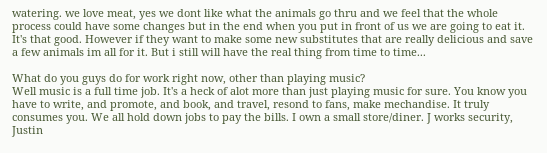watering. we love meat, yes we dont like what the animals go thru and we feel that the whole process could have some changes but in the end when you put in front of us we are going to eat it. It's that good. However if they want to make some new substitutes that are really delicious and save a few animals im all for it. But i still will have the real thing from time to time...

What do you guys do for work right now, other than playing music?
Well music is a full time job. It's a heck of alot more than just playing music for sure. You know you have to write, and promote, and book, and travel, resond to fans, make mechandise. It truly consumes you. We all hold down jobs to pay the bills. I own a small store/diner. J works security, Justin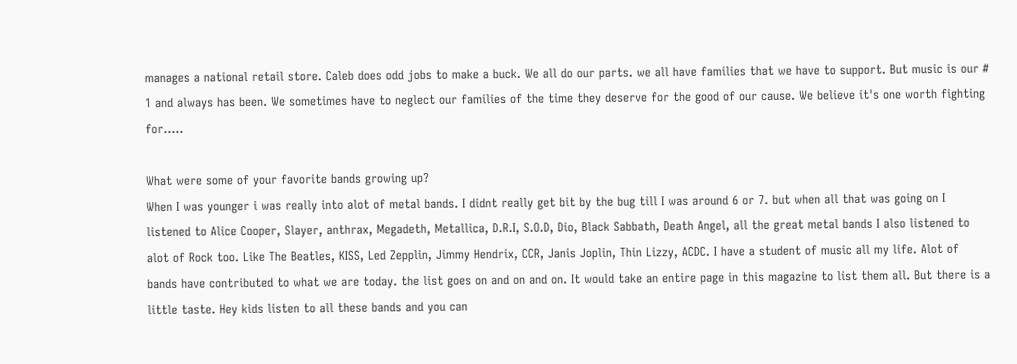manages a national retail store. Caleb does odd jobs to make a buck. We all do our parts. we all have families that we have to support. But music is our # 1 and always has been. We sometimes have to neglect our families of the time they deserve for the good of our cause. We believe it's one worth fighting for.....

What were some of your favorite bands growing up?
When I was younger i was really into alot of metal bands. I didnt really get bit by the bug till I was around 6 or 7. but when all that was going on I listened to Alice Cooper, Slayer, anthrax, Megadeth, Metallica, D.R.I, S.O.D, Dio, Black Sabbath, Death Angel, all the great metal bands I also listened to alot of Rock too. Like The Beatles, KISS, Led Zepplin, Jimmy Hendrix, CCR, Janis Joplin, Thin Lizzy, ACDC. I have a student of music all my life. Alot of bands have contributed to what we are today. the list goes on and on and on. It would take an entire page in this magazine to list them all. But there is a little taste. Hey kids listen to all these bands and you can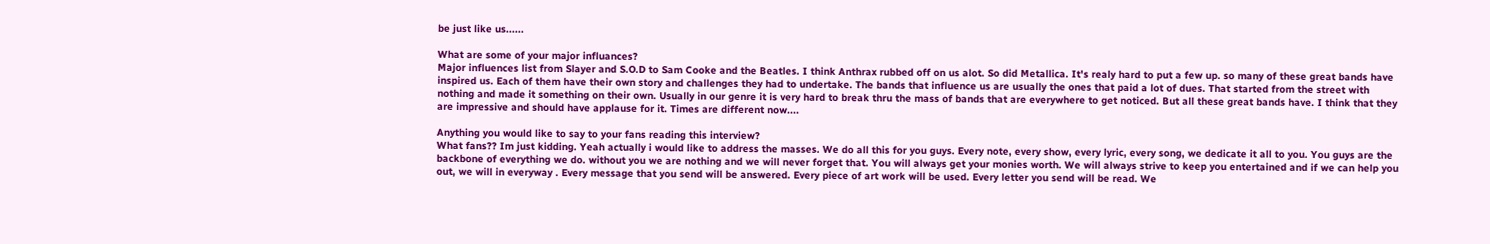be just like us......

What are some of your major influances?
Major influences list from Slayer and S.O.D to Sam Cooke and the Beatles. I think Anthrax rubbed off on us alot. So did Metallica. It's realy hard to put a few up. so many of these great bands have inspired us. Each of them have their own story and challenges they had to undertake. The bands that influence us are usually the ones that paid a lot of dues. That started from the street with nothing and made it something on their own. Usually in our genre it is very hard to break thru the mass of bands that are everywhere to get noticed. But all these great bands have. I think that they are impressive and should have applause for it. Times are different now....

Anything you would like to say to your fans reading this interview?
What fans?? Im just kidding. Yeah actually i would like to address the masses. We do all this for you guys. Every note, every show, every lyric, every song, we dedicate it all to you. You guys are the backbone of everything we do. without you we are nothing and we will never forget that. You will always get your monies worth. We will always strive to keep you entertained and if we can help you out, we will in everyway . Every message that you send will be answered. Every piece of art work will be used. Every letter you send will be read. We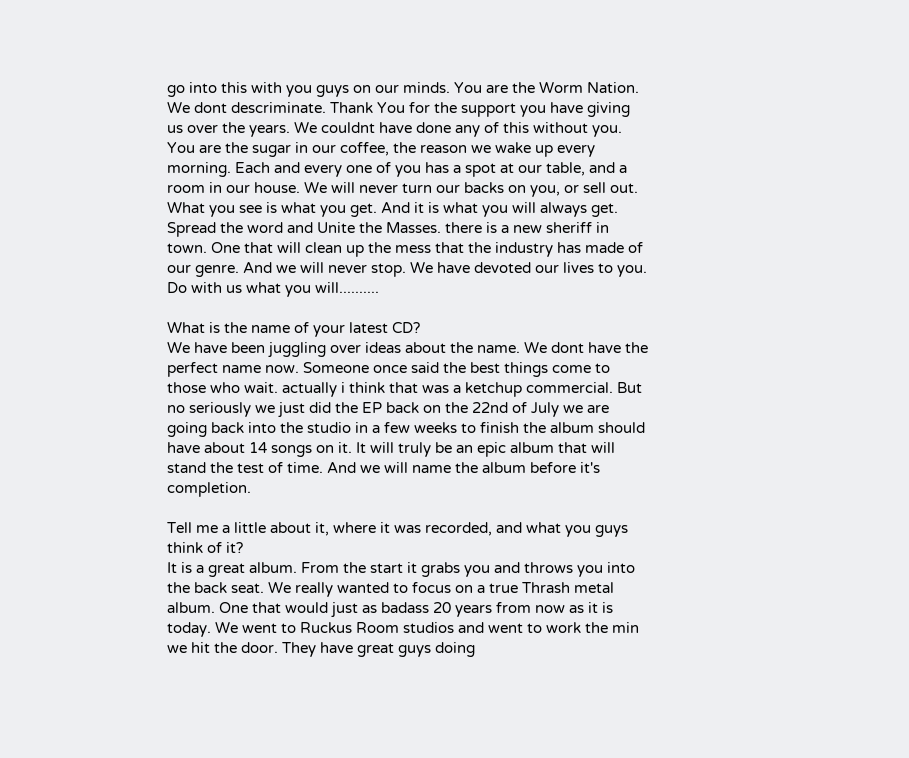go into this with you guys on our minds. You are the Worm Nation. We dont descriminate. Thank You for the support you have giving us over the years. We couldnt have done any of this without you. You are the sugar in our coffee, the reason we wake up every morning. Each and every one of you has a spot at our table, and a room in our house. We will never turn our backs on you, or sell out. What you see is what you get. And it is what you will always get. Spread the word and Unite the Masses. there is a new sheriff in town. One that will clean up the mess that the industry has made of our genre. And we will never stop. We have devoted our lives to you. Do with us what you will..........

What is the name of your latest CD?
We have been juggling over ideas about the name. We dont have the perfect name now. Someone once said the best things come to those who wait. actually i think that was a ketchup commercial. But no seriously we just did the EP back on the 22nd of July we are going back into the studio in a few weeks to finish the album should have about 14 songs on it. It will truly be an epic album that will stand the test of time. And we will name the album before it's completion.

Tell me a little about it, where it was recorded, and what you guys think of it?
It is a great album. From the start it grabs you and throws you into the back seat. We really wanted to focus on a true Thrash metal album. One that would just as badass 20 years from now as it is today. We went to Ruckus Room studios and went to work the min we hit the door. They have great guys doing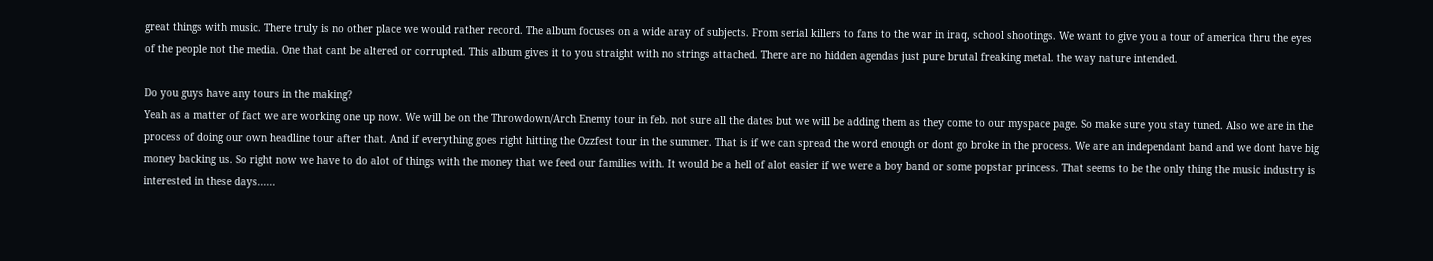great things with music. There truly is no other place we would rather record. The album focuses on a wide aray of subjects. From serial killers to fans to the war in iraq, school shootings. We want to give you a tour of america thru the eyes of the people not the media. One that cant be altered or corrupted. This album gives it to you straight with no strings attached. There are no hidden agendas just pure brutal freaking metal. the way nature intended.

Do you guys have any tours in the making?
Yeah as a matter of fact we are working one up now. We will be on the Throwdown/Arch Enemy tour in feb. not sure all the dates but we will be adding them as they come to our myspace page. So make sure you stay tuned. Also we are in the process of doing our own headline tour after that. And if everything goes right hitting the Ozzfest tour in the summer. That is if we can spread the word enough or dont go broke in the process. We are an independant band and we dont have big money backing us. So right now we have to do alot of things with the money that we feed our families with. It would be a hell of alot easier if we were a boy band or some popstar princess. That seems to be the only thing the music industry is interested in these days......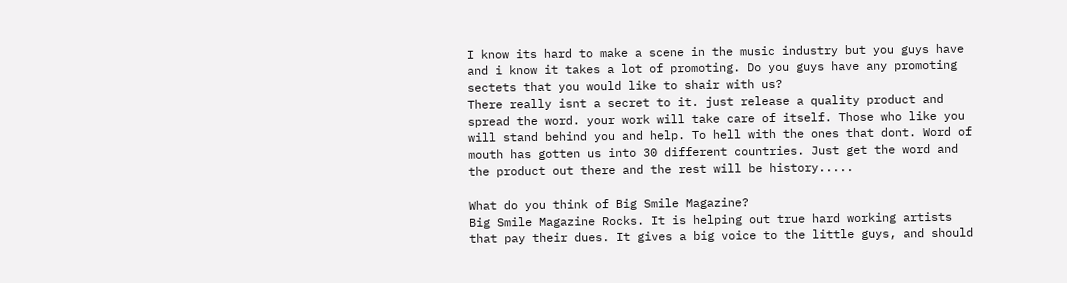I know its hard to make a scene in the music industry but you guys have and i know it takes a lot of promoting. Do you guys have any promoting sectets that you would like to shair with us?
There really isnt a secret to it. just release a quality product and spread the word. your work will take care of itself. Those who like you will stand behind you and help. To hell with the ones that dont. Word of mouth has gotten us into 30 different countries. Just get the word and the product out there and the rest will be history.....

What do you think of Big Smile Magazine?
Big Smile Magazine Rocks. It is helping out true hard working artists that pay their dues. It gives a big voice to the little guys, and should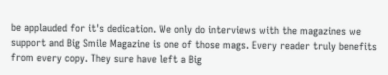be applauded for it's dedication. We only do interviews with the magazines we support and Big Smile Magazine is one of those mags. Every reader truly benefits from every copy. They sure have left a Big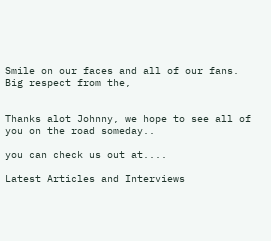Smile on our faces and all of our fans. Big respect from the,


Thanks alot Johnny, we hope to see all of you on the road someday..

you can check us out at....

Latest Articles and Interviews